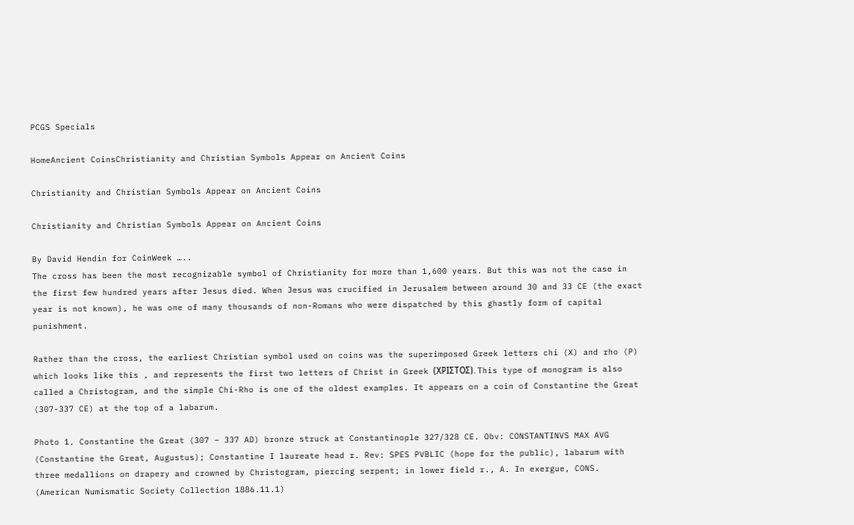PCGS Specials

HomeAncient CoinsChristianity and Christian Symbols Appear on Ancient Coins

Christianity and Christian Symbols Appear on Ancient Coins

Christianity and Christian Symbols Appear on Ancient Coins

By David Hendin for CoinWeek …..
The cross has been the most recognizable symbol of Christianity for more than 1,600 years. But this was not the case in the first few hundred years after Jesus died. When Jesus was crucified in Jerusalem between around 30 and 33 CE (the exact year is not known), he was one of many thousands of non-Romans who were dispatched by this ghastly form of capital punishment.

Rather than the cross, the earliest Christian symbol used on coins was the superimposed Greek letters chi (X) and rho (P) which looks like this , and represents the first two letters of Christ in Greek (ΧΡΙΣΤΟΣ). This type of monogram is also called a Christogram, and the simple Chi-Rho is one of the oldest examples. It appears on a coin of Constantine the Great (307-337 CE) at the top of a labarum.

Photo 1. Constantine the Great (307 – 337 AD) bronze struck at Constantinople 327/328 CE. Obv: CONSTANTINVS MAX AVG (Constantine the Great, Augustus); Constantine I laureate head r. Rev: SPES PVBLIC (hope for the public), labarum with three medallions on drapery and crowned by Christogram, piercing serpent; in lower field r., A. In exergue, CONS. (American Numismatic Society Collection 1886.11.1)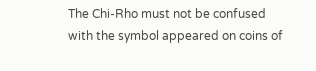The Chi-Rho must not be confused with the symbol appeared on coins of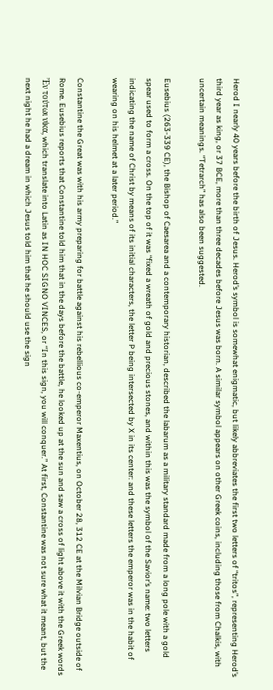Herod I nearly 40 years before the birth of Jesus. Herod’s symbol is somewhat enigmatic, but likely abbreviates the first two letters of “tritos”, representing Herod’s third year as king, or 37 BCE, more than three decades before Jesus was born. A similar symbol appears on other Greek coins, including those from Chalkis, with uncertain meanings. “Tetrarch” has also been suggested.

Eusebius (263-339 CE), the Bishop of Caesarea and a contemporary historian, described the labarum as a military standard made from a long pole with a gold spear used to form a cross. On the top of it was “fixed a wreath of gold and precious stones, and within this was the symbol of the Savior’s name: two letters indicating the name of Christ by means of its initial characters, the letter P being intersected by X in its center: and these letters the emperor was in the habit of wearing on his helmet at a later period.”

Constantine the Great was with his army preparing for battle against his rebellious co-emperor Maxentius, on October 28, 312 CE at the Milvian Bridge outside of Rome. Eusebius reports that Constantine told him that in the days before the battle, he looked up at the sun and saw a cross of light above it with the Greek words ’Εν τούτωι νίκα, which translate into Latin as IN HOC SIGNO VINCES, or “In this sign, you will conquer.” At first, Constantine was not sure what it meant, but the next night he had a dream in which Jesus told him that he should use the sign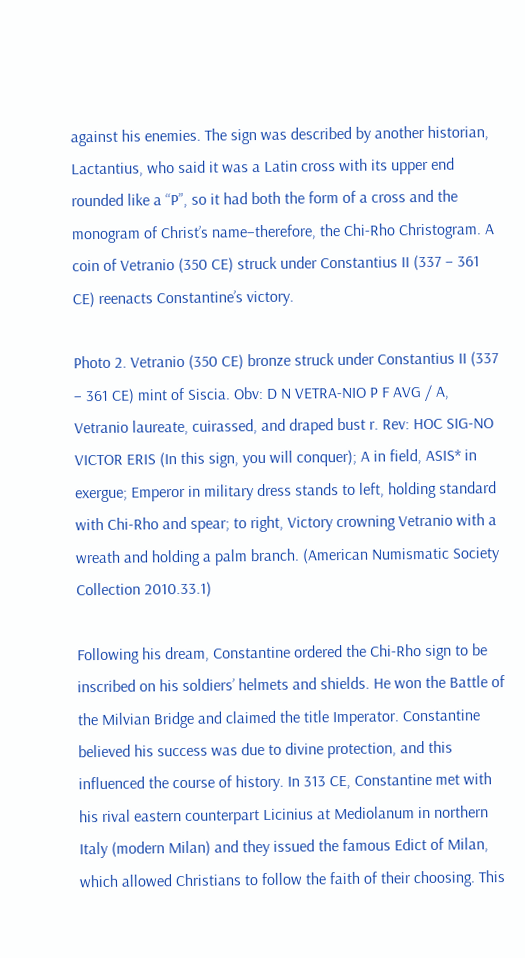against his enemies. The sign was described by another historian, Lactantius, who said it was a Latin cross with its upper end rounded like a “P”, so it had both the form of a cross and the monogram of Christ’s name–therefore, the Chi-Rho Christogram. A coin of Vetranio (350 CE) struck under Constantius II (337 – 361 CE) reenacts Constantine’s victory.

Photo 2. Vetranio (350 CE) bronze struck under Constantius II (337 – 361 CE) mint of Siscia. Obv: D N VETRA-NIO P F AVG / A, Vetranio laureate, cuirassed, and draped bust r. Rev: HOC SIG-NO VICTOR ERIS (In this sign, you will conquer); A in field, ASIS* in exergue; Emperor in military dress stands to left, holding standard with Chi-Rho and spear; to right, Victory crowning Vetranio with a wreath and holding a palm branch. (American Numismatic Society Collection 2010.33.1)

Following his dream, Constantine ordered the Chi-Rho sign to be inscribed on his soldiers’ helmets and shields. He won the Battle of the Milvian Bridge and claimed the title Imperator. Constantine believed his success was due to divine protection, and this influenced the course of history. In 313 CE, Constantine met with his rival eastern counterpart Licinius at Mediolanum in northern Italy (modern Milan) and they issued the famous Edict of Milan, which allowed Christians to follow the faith of their choosing. This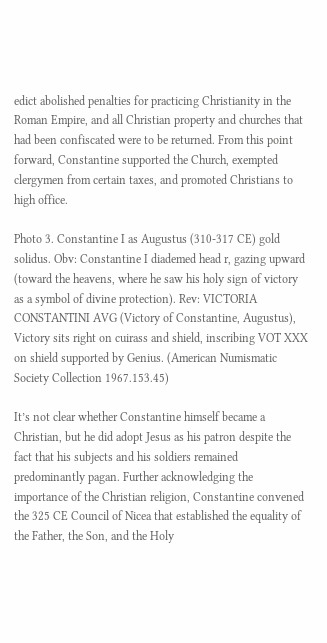edict abolished penalties for practicing Christianity in the Roman Empire, and all Christian property and churches that had been confiscated were to be returned. From this point forward, Constantine supported the Church, exempted clergymen from certain taxes, and promoted Christians to high office.

Photo 3. Constantine I as Augustus (310-317 CE) gold solidus. Obv: Constantine I diademed head r, gazing upward (toward the heavens, where he saw his holy sign of victory as a symbol of divine protection). Rev: VICTORIA CONSTANTINI AVG (Victory of Constantine, Augustus), Victory sits right on cuirass and shield, inscribing VOT XXX on shield supported by Genius. (American Numismatic Society Collection 1967.153.45)

It’s not clear whether Constantine himself became a Christian, but he did adopt Jesus as his patron despite the fact that his subjects and his soldiers remained predominantly pagan. Further acknowledging the importance of the Christian religion, Constantine convened the 325 CE Council of Nicea that established the equality of the Father, the Son, and the Holy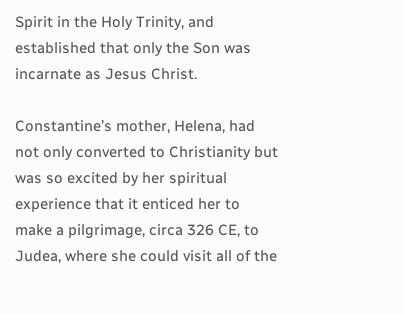Spirit in the Holy Trinity, and established that only the Son was incarnate as Jesus Christ.

Constantine’s mother, Helena, had not only converted to Christianity but was so excited by her spiritual experience that it enticed her to make a pilgrimage, circa 326 CE, to Judea, where she could visit all of the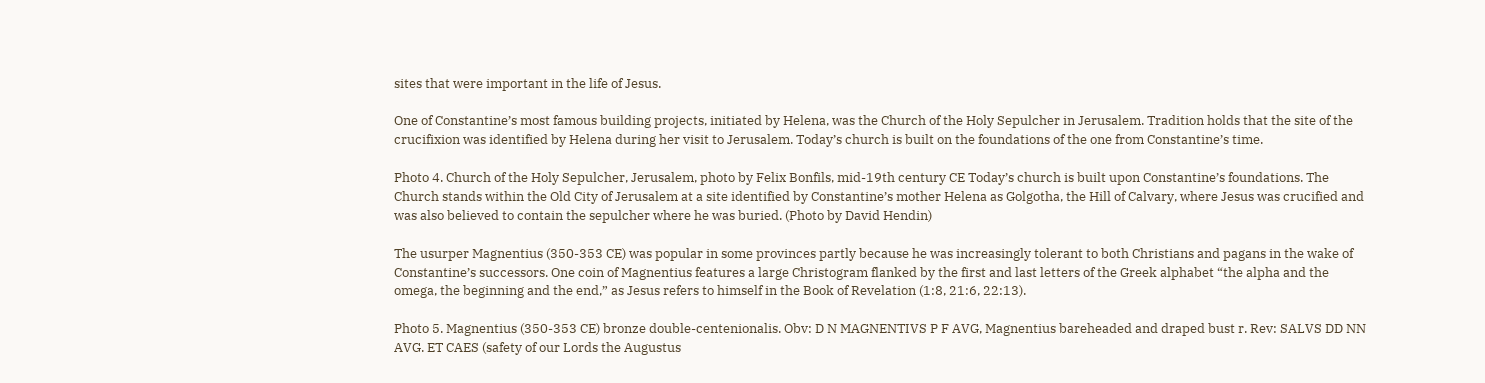sites that were important in the life of Jesus.

One of Constantine’s most famous building projects, initiated by Helena, was the Church of the Holy Sepulcher in Jerusalem. Tradition holds that the site of the crucifixion was identified by Helena during her visit to Jerusalem. Today’s church is built on the foundations of the one from Constantine’s time.

Photo 4. Church of the Holy Sepulcher, Jerusalem, photo by Felix Bonfils, mid-19th century CE Today’s church is built upon Constantine’s foundations. The Church stands within the Old City of Jerusalem at a site identified by Constantine’s mother Helena as Golgotha, the Hill of Calvary, where Jesus was crucified and was also believed to contain the sepulcher where he was buried. (Photo by David Hendin)

The usurper Magnentius (350-353 CE) was popular in some provinces partly because he was increasingly tolerant to both Christians and pagans in the wake of Constantine’s successors. One coin of Magnentius features a large Christogram flanked by the first and last letters of the Greek alphabet “the alpha and the omega, the beginning and the end,” as Jesus refers to himself in the Book of Revelation (1:8, 21:6, 22:13).

Photo 5. Magnentius (350-353 CE) bronze double-centenionalis. Obv: D N MAGNENTIVS P F AVG, Magnentius bareheaded and draped bust r. Rev: SALVS DD NN AVG. ET CAES (safety of our Lords the Augustus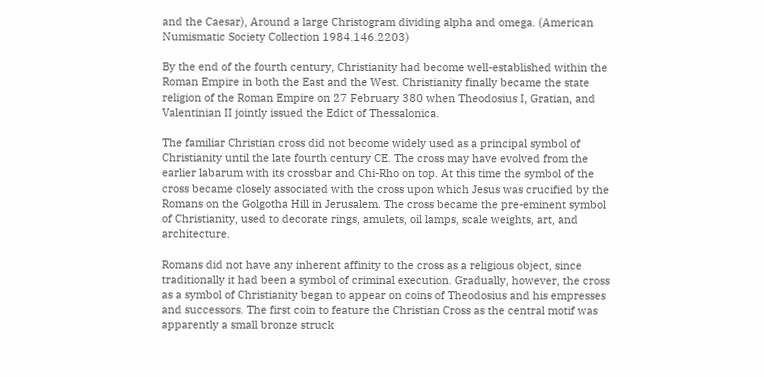and the Caesar), Around a large Christogram dividing alpha and omega. (American Numismatic Society Collection 1984.146.2203)

By the end of the fourth century, Christianity had become well-established within the Roman Empire in both the East and the West. Christianity finally became the state religion of the Roman Empire on 27 February 380 when Theodosius I, Gratian, and Valentinian II jointly issued the Edict of Thessalonica.

The familiar Christian cross did not become widely used as a principal symbol of Christianity until the late fourth century CE. The cross may have evolved from the earlier labarum with its crossbar and Chi-Rho on top. At this time the symbol of the cross became closely associated with the cross upon which Jesus was crucified by the Romans on the Golgotha Hill in Jerusalem. The cross became the pre-eminent symbol of Christianity, used to decorate rings, amulets, oil lamps, scale weights, art, and architecture.

Romans did not have any inherent affinity to the cross as a religious object, since traditionally it had been a symbol of criminal execution. Gradually, however, the cross as a symbol of Christianity began to appear on coins of Theodosius and his empresses and successors. The first coin to feature the Christian Cross as the central motif was apparently a small bronze struck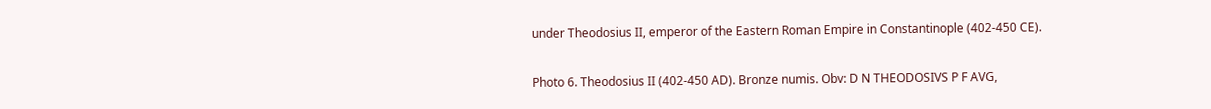under Theodosius II, emperor of the Eastern Roman Empire in Constantinople (402-450 CE).

Photo 6. Theodosius II (402-450 AD). Bronze numis. Obv: D N THEODOSIVS P F AVG,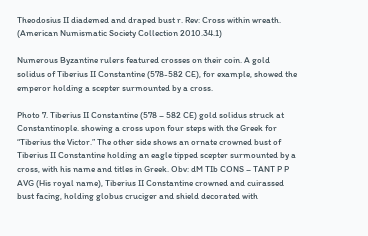Theodosius II diademed and draped bust r. Rev: Cross within wreath. (American Numismatic Society Collection 2010.34.1)

Numerous Byzantine rulers featured crosses on their coin. A gold solidus of Tiberius II Constantine (578-582 CE), for example, showed the emperor holding a scepter surmounted by a cross.

Photo 7. Tiberius II Constantine (578 – 582 CE) gold solidus struck at Constantinople. showing a cross upon four steps with the Greek for “Tiberius the Victor.” The other side shows an ornate crowned bust of Tiberius II Constantine holding an eagle tipped scepter surmounted by a cross, with his name and titles in Greek. Obv: dM TIb CONS – TANT P P AVG (His royal name), Tiberius II Constantine crowned and cuirassed bust facing, holding globus cruciger and shield decorated with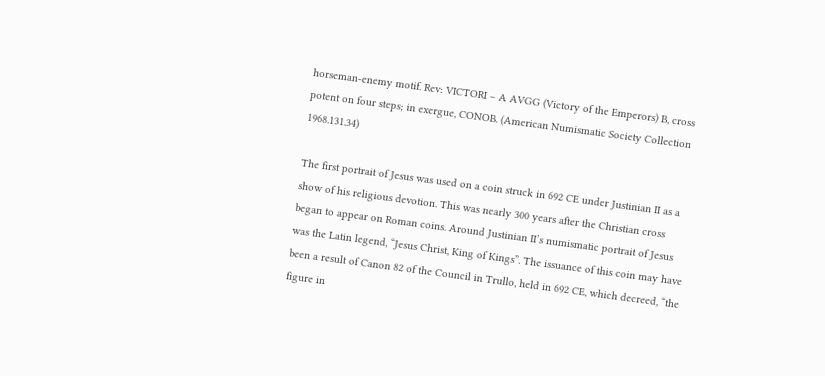horseman-enemy motif. Rev: VICTORI – A AVGG (Victory of the Emperors) B, cross potent on four steps; in exergue, CONOB. (American Numismatic Society Collection 1968.131.34)

The first portrait of Jesus was used on a coin struck in 692 CE under Justinian II as a show of his religious devotion. This was nearly 300 years after the Christian cross began to appear on Roman coins. Around Justinian II’s numismatic portrait of Jesus was the Latin legend, “Jesus Christ, King of Kings”. The issuance of this coin may have been a result of Canon 82 of the Council in Trullo, held in 692 CE, which decreed, “the figure in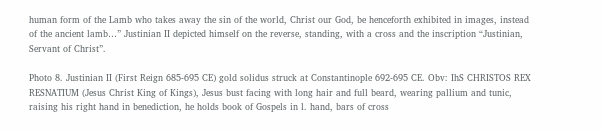human form of the Lamb who takes away the sin of the world, Christ our God, be henceforth exhibited in images, instead of the ancient lamb…” Justinian II depicted himself on the reverse, standing, with a cross and the inscription “Justinian, Servant of Christ”.

Photo 8. Justinian II (First Reign 685-695 CE) gold solidus struck at Constantinople 692-695 CE. Obv: IhS CHRISTOS REX RESNATIUM (Jesus Christ King of Kings), Jesus bust facing with long hair and full beard, wearing pallium and tunic, raising his right hand in benediction, he holds book of Gospels in l. hand, bars of cross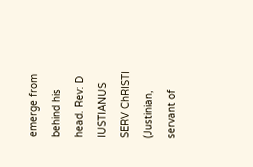emerge from behind his head. Rev: D IUSTIANUS SERV ChRISTI (Justinian, servant of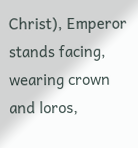Christ), Emperor stands facing, wearing crown and loros,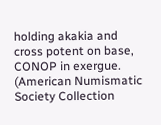holding akakia and cross potent on base, CONOP in exergue. (American Numismatic Society Collection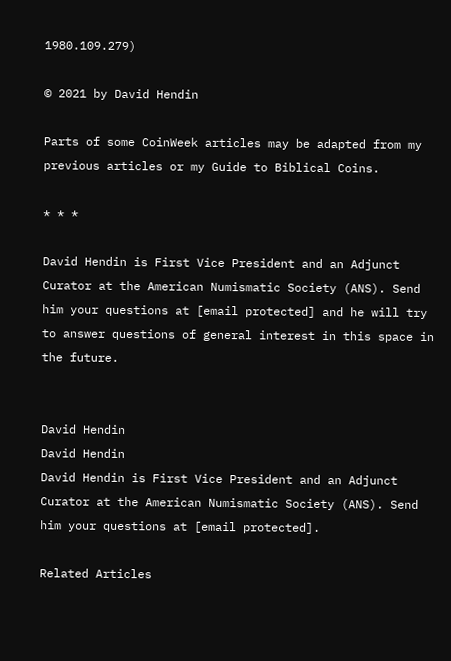1980.109.279)

© 2021 by David Hendin

Parts of some CoinWeek articles may be adapted from my previous articles or my Guide to Biblical Coins.

* * *

David Hendin is First Vice President and an Adjunct Curator at the American Numismatic Society (ANS). Send him your questions at [email protected] and he will try to answer questions of general interest in this space in the future.


David Hendin
David Hendin
David Hendin is First Vice President and an Adjunct Curator at the American Numismatic Society (ANS). Send him your questions at [email protected].

Related Articles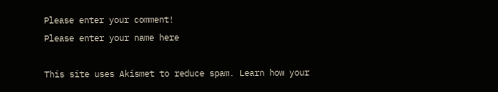Please enter your comment!
Please enter your name here

This site uses Akismet to reduce spam. Learn how your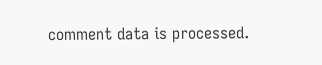comment data is processed.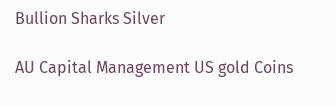Bullion Sharks Silver

AU Capital Management US gold Coins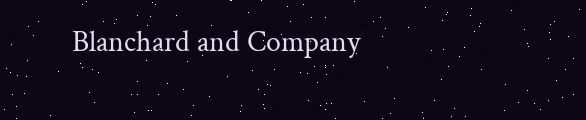Blanchard and Company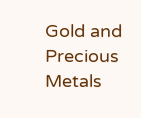Gold and Precious Metals